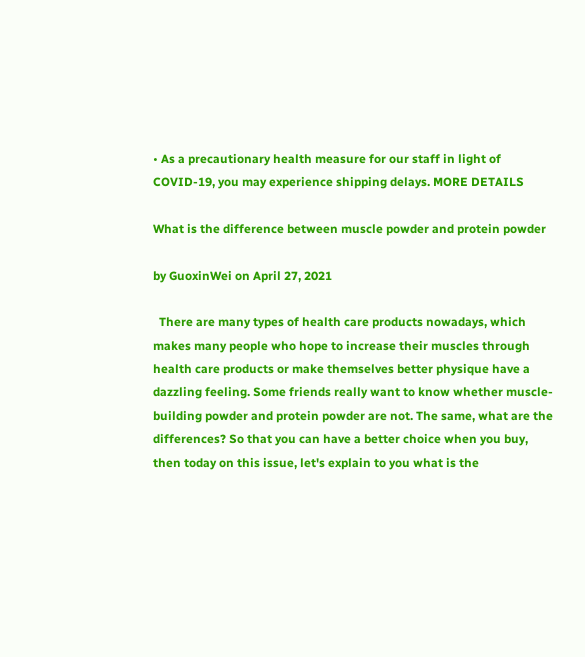• As a precautionary health measure for our staff in light of COVID-19, you may experience shipping delays. MORE DETAILS

What is the difference between muscle powder and protein powder

by GuoxinWei on April 27, 2021

  There are many types of health care products nowadays, which makes many people who hope to increase their muscles through health care products or make themselves better physique have a dazzling feeling. Some friends really want to know whether muscle-building powder and protein powder are not. The same, what are the differences? So that you can have a better choice when you buy, then today on this issue, let's explain to you what is the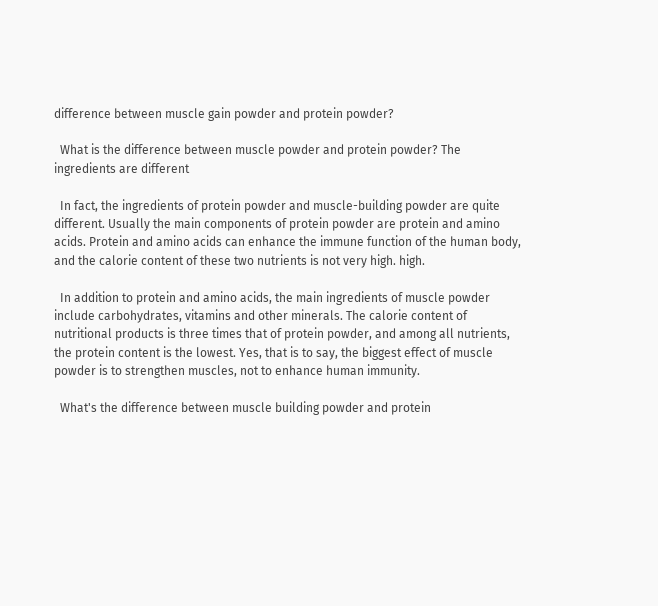difference between muscle gain powder and protein powder?

  What is the difference between muscle powder and protein powder? The ingredients are different

  In fact, the ingredients of protein powder and muscle-building powder are quite different. Usually the main components of protein powder are protein and amino acids. Protein and amino acids can enhance the immune function of the human body, and the calorie content of these two nutrients is not very high. high.

  In addition to protein and amino acids, the main ingredients of muscle powder include carbohydrates, vitamins and other minerals. The calorie content of nutritional products is three times that of protein powder, and among all nutrients, the protein content is the lowest. Yes, that is to say, the biggest effect of muscle powder is to strengthen muscles, not to enhance human immunity.

  What's the difference between muscle building powder and protein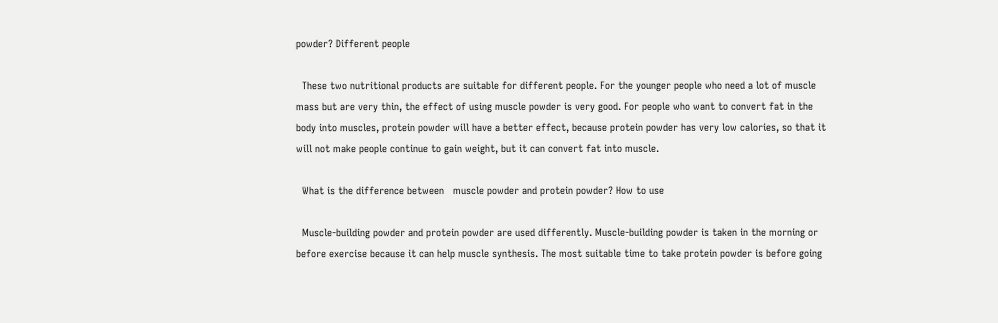powder? Different people

  These two nutritional products are suitable for different people. For the younger people who need a lot of muscle mass but are very thin, the effect of using muscle powder is very good. For people who want to convert fat in the body into muscles, protein powder will have a better effect, because protein powder has very low calories, so that it will not make people continue to gain weight, but it can convert fat into muscle.

  What is the difference between   muscle powder and protein powder? How to use

  Muscle-building powder and protein powder are used differently. Muscle-building powder is taken in the morning or before exercise because it can help muscle synthesis. The most suitable time to take protein powder is before going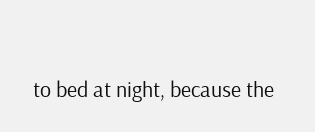to bed at night, because the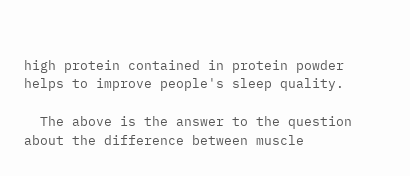high protein contained in protein powder helps to improve people's sleep quality.

  The above is the answer to the question about the difference between muscle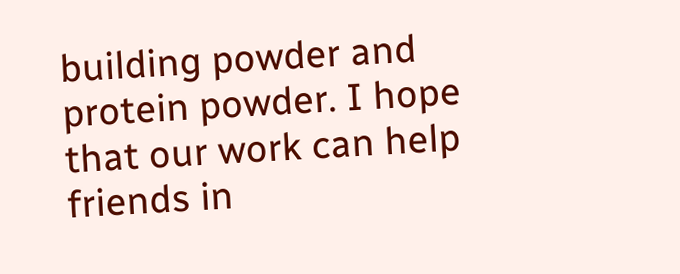building powder and protein powder. I hope that our work can help friends in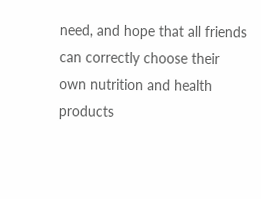need, and hope that all friends can correctly choose their own nutrition and health products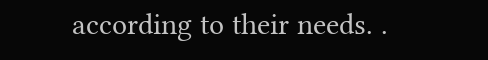according to their needs. .